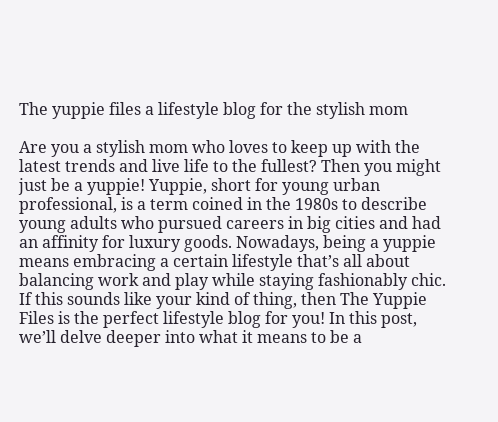The yuppie files a lifestyle blog for the stylish mom

Are you a stylish mom who loves to keep up with the latest trends and live life to the fullest? Then you might just be a yuppie! Yuppie, short for young urban professional, is a term coined in the 1980s to describe young adults who pursued careers in big cities and had an affinity for luxury goods. Nowadays, being a yuppie means embracing a certain lifestyle that’s all about balancing work and play while staying fashionably chic. If this sounds like your kind of thing, then The Yuppie Files is the perfect lifestyle blog for you! In this post, we’ll delve deeper into what it means to be a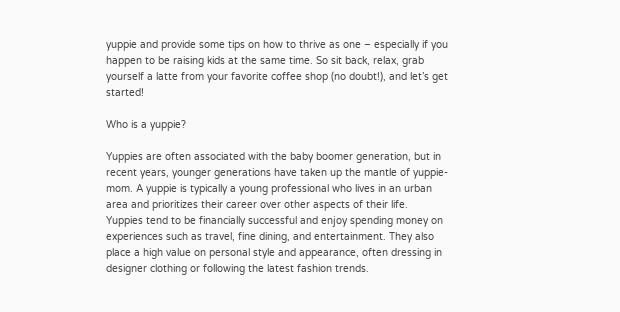yuppie and provide some tips on how to thrive as one – especially if you happen to be raising kids at the same time. So sit back, relax, grab yourself a latte from your favorite coffee shop (no doubt!), and let’s get started!

Who is a yuppie?

Yuppies are often associated with the baby boomer generation, but in recent years, younger generations have taken up the mantle of yuppie-mom. A yuppie is typically a young professional who lives in an urban area and prioritizes their career over other aspects of their life.
Yuppies tend to be financially successful and enjoy spending money on experiences such as travel, fine dining, and entertainment. They also place a high value on personal style and appearance, often dressing in designer clothing or following the latest fashion trends.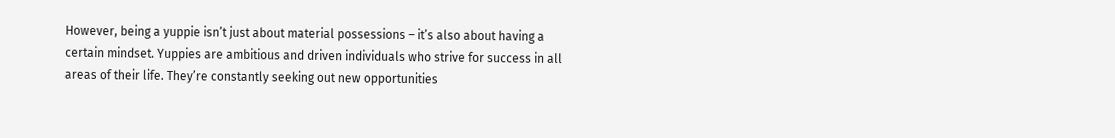However, being a yuppie isn’t just about material possessions – it’s also about having a certain mindset. Yuppies are ambitious and driven individuals who strive for success in all areas of their life. They’re constantly seeking out new opportunities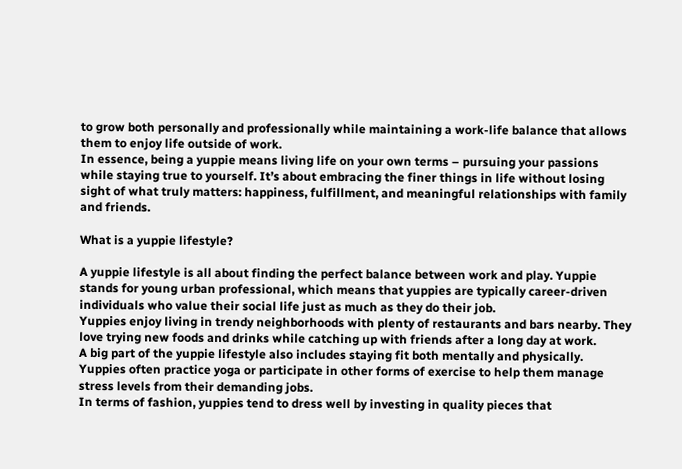to grow both personally and professionally while maintaining a work-life balance that allows them to enjoy life outside of work.
In essence, being a yuppie means living life on your own terms – pursuing your passions while staying true to yourself. It’s about embracing the finer things in life without losing sight of what truly matters: happiness, fulfillment, and meaningful relationships with family and friends.

What is a yuppie lifestyle?

A yuppie lifestyle is all about finding the perfect balance between work and play. Yuppie stands for young urban professional, which means that yuppies are typically career-driven individuals who value their social life just as much as they do their job.
Yuppies enjoy living in trendy neighborhoods with plenty of restaurants and bars nearby. They love trying new foods and drinks while catching up with friends after a long day at work.
A big part of the yuppie lifestyle also includes staying fit both mentally and physically. Yuppies often practice yoga or participate in other forms of exercise to help them manage stress levels from their demanding jobs.
In terms of fashion, yuppies tend to dress well by investing in quality pieces that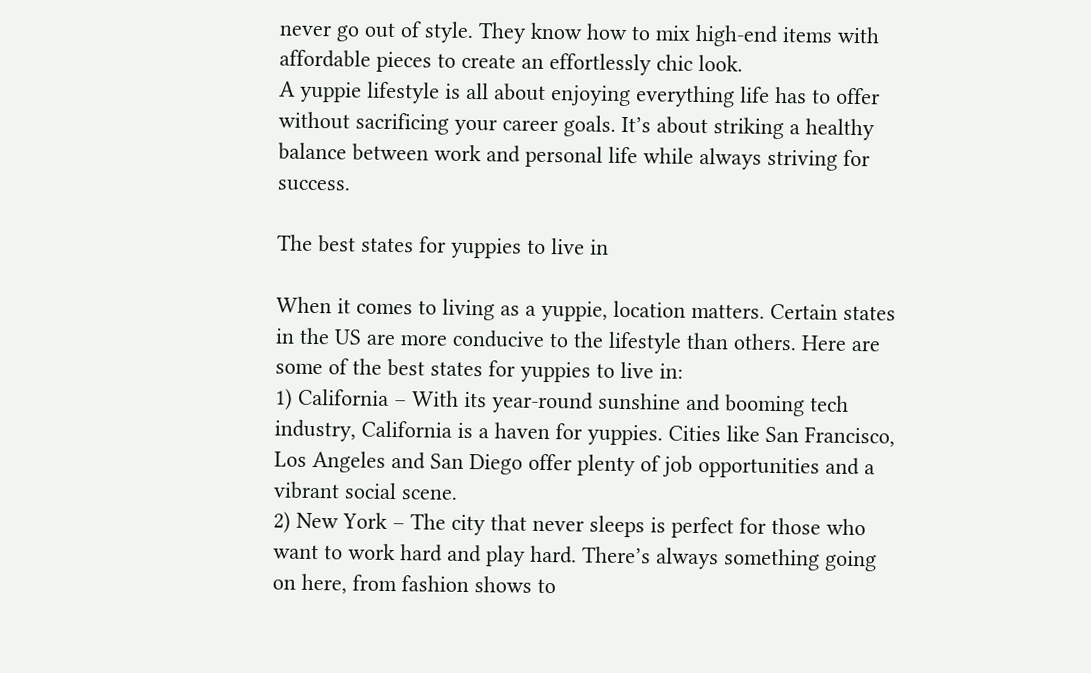never go out of style. They know how to mix high-end items with affordable pieces to create an effortlessly chic look.
A yuppie lifestyle is all about enjoying everything life has to offer without sacrificing your career goals. It’s about striking a healthy balance between work and personal life while always striving for success.

The best states for yuppies to live in

When it comes to living as a yuppie, location matters. Certain states in the US are more conducive to the lifestyle than others. Here are some of the best states for yuppies to live in:
1) California – With its year-round sunshine and booming tech industry, California is a haven for yuppies. Cities like San Francisco, Los Angeles and San Diego offer plenty of job opportunities and a vibrant social scene.
2) New York – The city that never sleeps is perfect for those who want to work hard and play hard. There’s always something going on here, from fashion shows to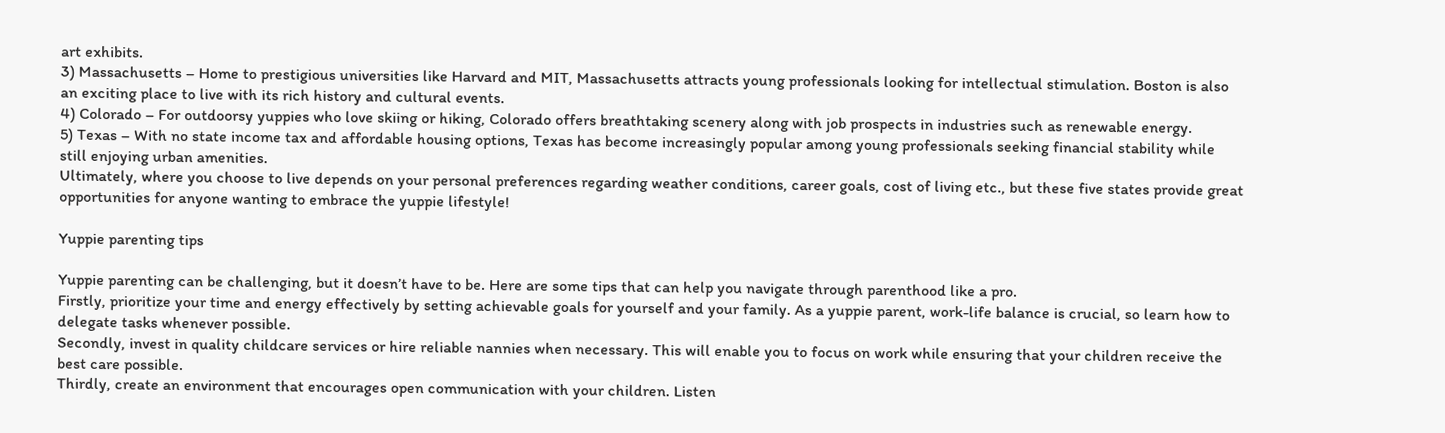art exhibits.
3) Massachusetts – Home to prestigious universities like Harvard and MIT, Massachusetts attracts young professionals looking for intellectual stimulation. Boston is also an exciting place to live with its rich history and cultural events.
4) Colorado – For outdoorsy yuppies who love skiing or hiking, Colorado offers breathtaking scenery along with job prospects in industries such as renewable energy.
5) Texas – With no state income tax and affordable housing options, Texas has become increasingly popular among young professionals seeking financial stability while still enjoying urban amenities.
Ultimately, where you choose to live depends on your personal preferences regarding weather conditions, career goals, cost of living etc., but these five states provide great opportunities for anyone wanting to embrace the yuppie lifestyle!

Yuppie parenting tips

Yuppie parenting can be challenging, but it doesn’t have to be. Here are some tips that can help you navigate through parenthood like a pro.
Firstly, prioritize your time and energy effectively by setting achievable goals for yourself and your family. As a yuppie parent, work-life balance is crucial, so learn how to delegate tasks whenever possible.
Secondly, invest in quality childcare services or hire reliable nannies when necessary. This will enable you to focus on work while ensuring that your children receive the best care possible.
Thirdly, create an environment that encourages open communication with your children. Listen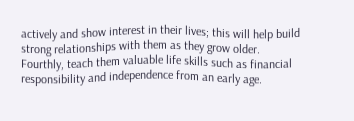actively and show interest in their lives; this will help build strong relationships with them as they grow older.
Fourthly, teach them valuable life skills such as financial responsibility and independence from an early age.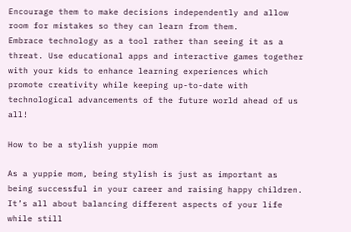Encourage them to make decisions independently and allow room for mistakes so they can learn from them.
Embrace technology as a tool rather than seeing it as a threat. Use educational apps and interactive games together with your kids to enhance learning experiences which promote creativity while keeping up-to-date with technological advancements of the future world ahead of us all!

How to be a stylish yuppie mom

As a yuppie mom, being stylish is just as important as being successful in your career and raising happy children. It’s all about balancing different aspects of your life while still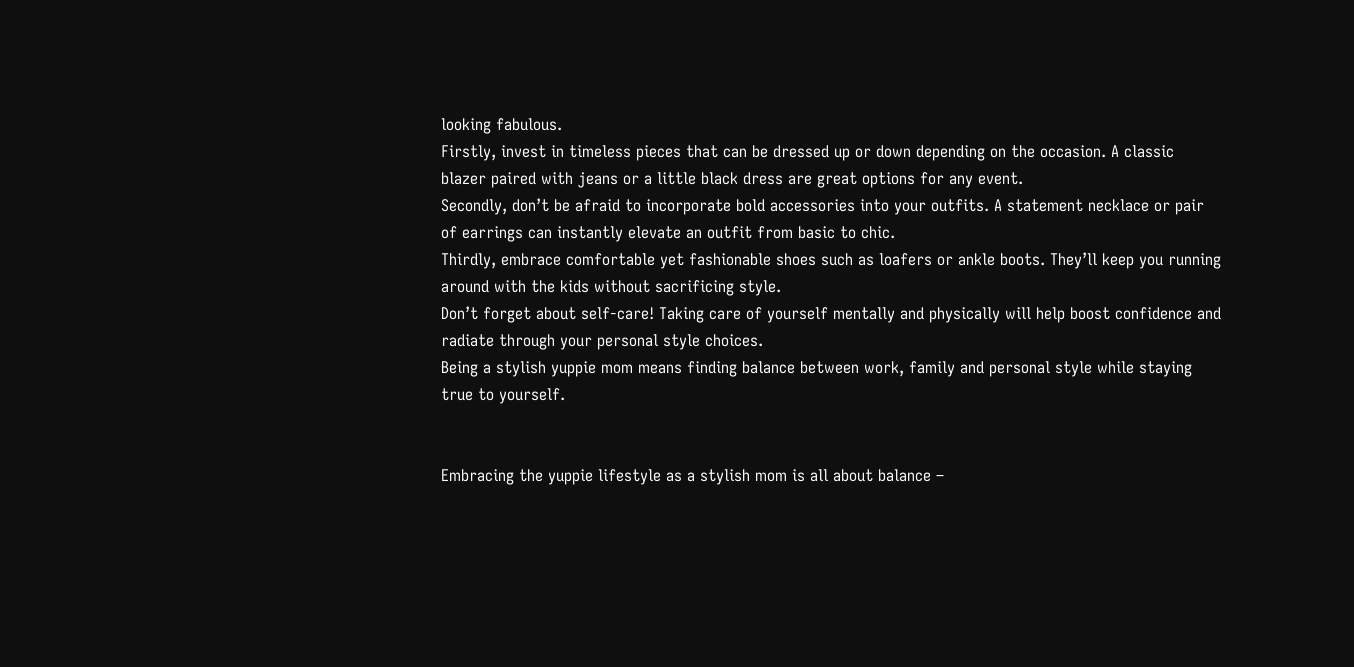looking fabulous.
Firstly, invest in timeless pieces that can be dressed up or down depending on the occasion. A classic blazer paired with jeans or a little black dress are great options for any event.
Secondly, don’t be afraid to incorporate bold accessories into your outfits. A statement necklace or pair of earrings can instantly elevate an outfit from basic to chic.
Thirdly, embrace comfortable yet fashionable shoes such as loafers or ankle boots. They’ll keep you running around with the kids without sacrificing style.
Don’t forget about self-care! Taking care of yourself mentally and physically will help boost confidence and radiate through your personal style choices.
Being a stylish yuppie mom means finding balance between work, family and personal style while staying true to yourself.


Embracing the yuppie lifestyle as a stylish mom is all about balance –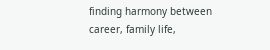finding harmony between career, family life,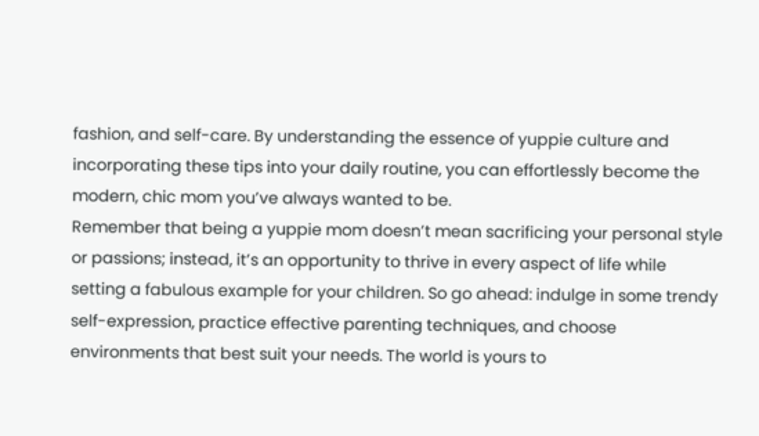fashion, and self-care. By understanding the essence of yuppie culture and incorporating these tips into your daily routine, you can effortlessly become the modern, chic mom you’ve always wanted to be.
Remember that being a yuppie mom doesn’t mean sacrificing your personal style or passions; instead, it’s an opportunity to thrive in every aspect of life while setting a fabulous example for your children. So go ahead: indulge in some trendy self-expression, practice effective parenting techniques, and choose environments that best suit your needs. The world is yours to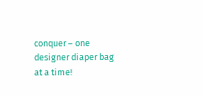conquer – one designer diaper bag at a time!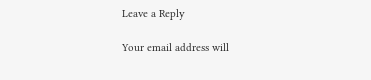Leave a Reply

Your email address will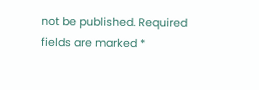not be published. Required fields are marked *